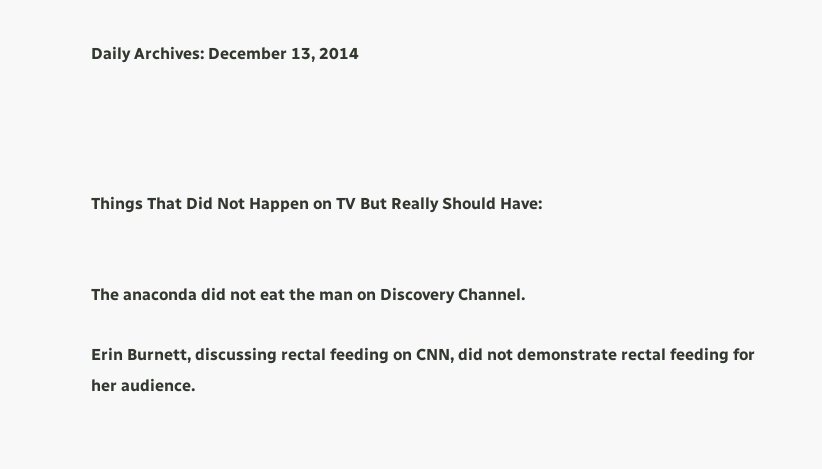Daily Archives: December 13, 2014




Things That Did Not Happen on TV But Really Should Have:


The anaconda did not eat the man on Discovery Channel.

Erin Burnett, discussing rectal feeding on CNN, did not demonstrate rectal feeding for her audience.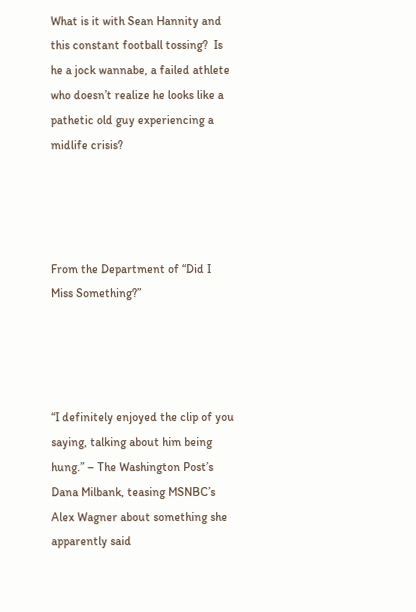What is it with Sean Hannity and this constant football tossing?  Is he a jock wannabe, a failed athlete who doesn’t realize he looks like a pathetic old guy experiencing a midlife crisis?




From the Department of “Did I Miss Something?”




“I definitely enjoyed the clip of you saying, talking about him being hung.” – The Washington Post’s Dana Milbank, teasing MSNBC’s Alex Wagner about something she apparently said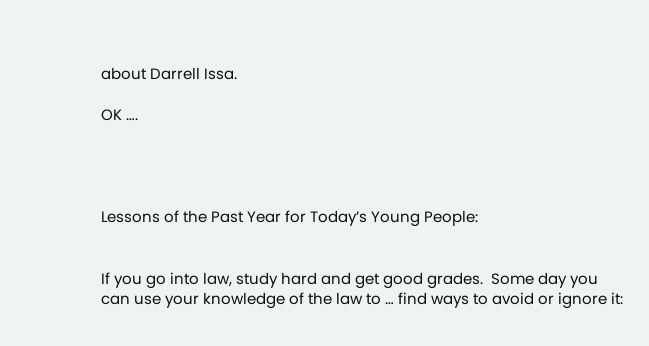about Darrell Issa.

OK ….




Lessons of the Past Year for Today’s Young People:


If you go into law, study hard and get good grades.  Some day you can use your knowledge of the law to … find ways to avoid or ignore it: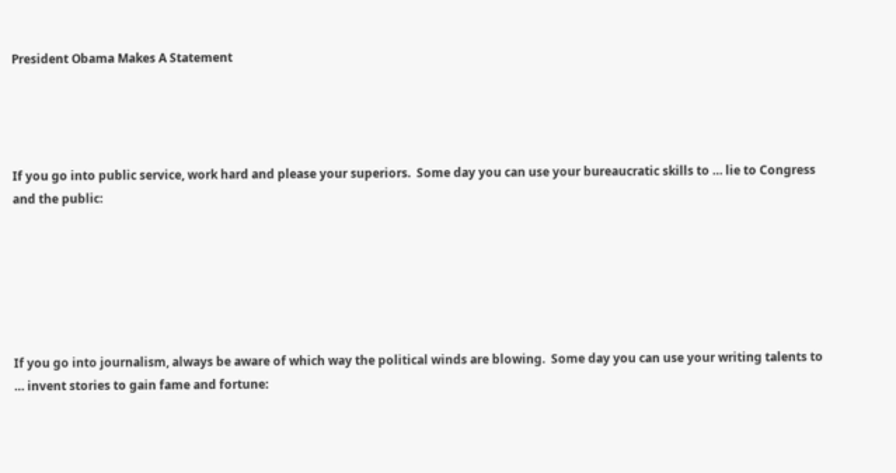President Obama Makes A Statement




If you go into public service, work hard and please your superiors.  Some day you can use your bureaucratic skills to … lie to Congress and the public:






If you go into journalism, always be aware of which way the political winds are blowing.  Some day you can use your writing talents to … invent stories to gain fame and fortune: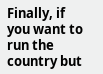Finally, if you want to run the country but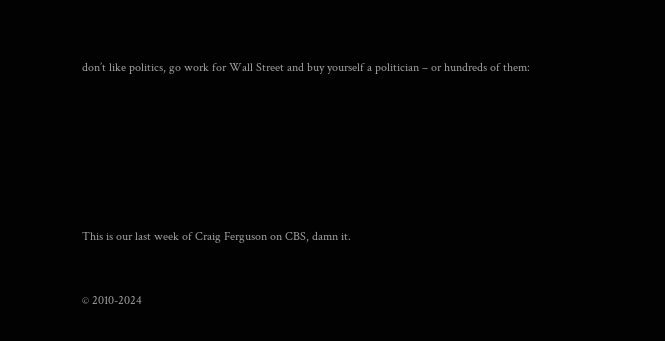don’t like politics, go work for Wall Street and buy yourself a politician – or hundreds of them:







This is our last week of Craig Ferguson on CBS, damn it.


© 2010-2024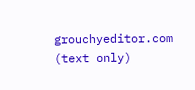grouchyeditor.com (text only)